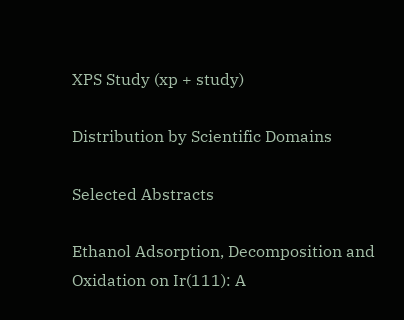XPS Study (xp + study)

Distribution by Scientific Domains

Selected Abstracts

Ethanol Adsorption, Decomposition and Oxidation on Ir(111): A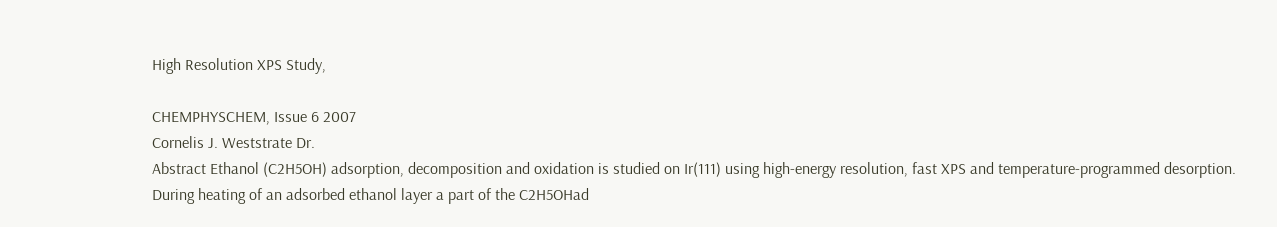High Resolution XPS Study,

CHEMPHYSCHEM, Issue 6 2007
Cornelis J. Weststrate Dr.
Abstract Ethanol (C2H5OH) adsorption, decomposition and oxidation is studied on Ir(111) using high-energy resolution, fast XPS and temperature-programmed desorption. During heating of an adsorbed ethanol layer a part of the C2H5OHad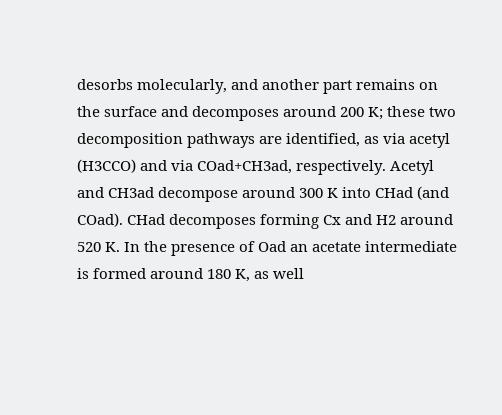desorbs molecularly, and another part remains on the surface and decomposes around 200 K; these two decomposition pathways are identified, as via acetyl (H3CCO) and via COad+CH3ad, respectively. Acetyl and CH3ad decompose around 300 K into CHad (and COad). CHad decomposes forming Cx and H2 around 520 K. In the presence of Oad an acetate intermediate is formed around 180 K, as well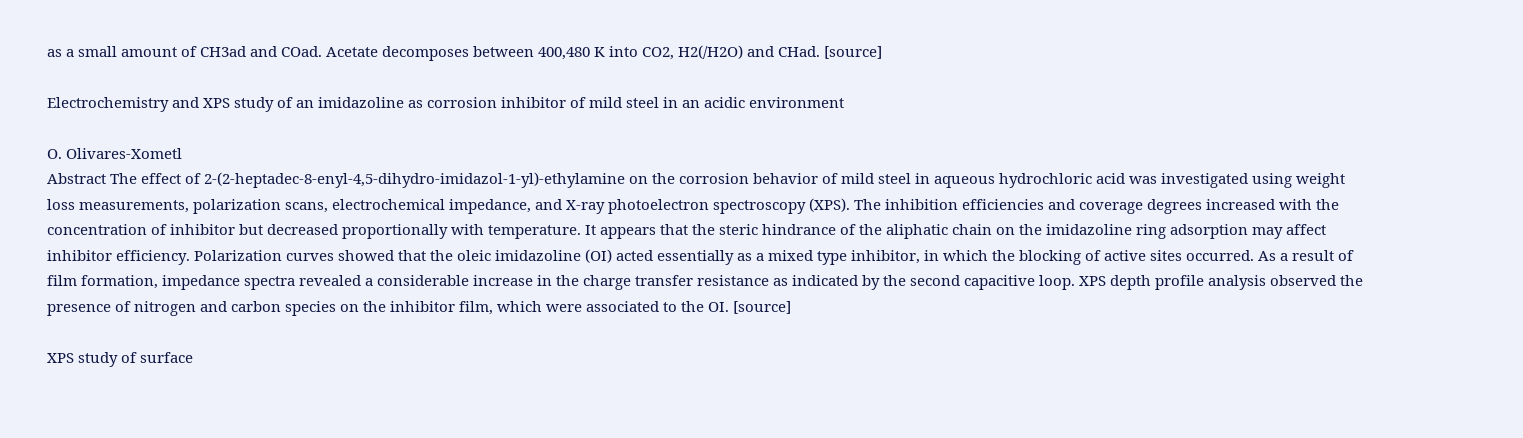as a small amount of CH3ad and COad. Acetate decomposes between 400,480 K into CO2, H2(/H2O) and CHad. [source]

Electrochemistry and XPS study of an imidazoline as corrosion inhibitor of mild steel in an acidic environment

O. Olivares-Xometl
Abstract The effect of 2-(2-heptadec-8-enyl-4,5-dihydro-imidazol-1-yl)-ethylamine on the corrosion behavior of mild steel in aqueous hydrochloric acid was investigated using weight loss measurements, polarization scans, electrochemical impedance, and X-ray photoelectron spectroscopy (XPS). The inhibition efficiencies and coverage degrees increased with the concentration of inhibitor but decreased proportionally with temperature. It appears that the steric hindrance of the aliphatic chain on the imidazoline ring adsorption may affect inhibitor efficiency. Polarization curves showed that the oleic imidazoline (OI) acted essentially as a mixed type inhibitor, in which the blocking of active sites occurred. As a result of film formation, impedance spectra revealed a considerable increase in the charge transfer resistance as indicated by the second capacitive loop. XPS depth profile analysis observed the presence of nitrogen and carbon species on the inhibitor film, which were associated to the OI. [source]

XPS study of surface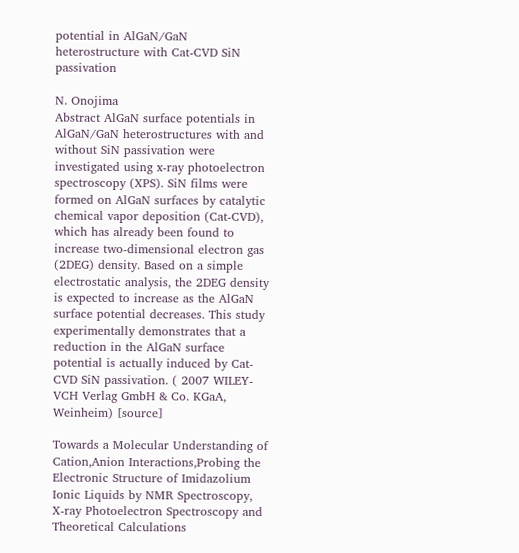potential in AlGaN/GaN heterostructure with Cat-CVD SiN passivation

N. Onojima
Abstract AlGaN surface potentials in AlGaN/GaN heterostructures with and without SiN passivation were investigated using x-ray photoelectron spectroscopy (XPS). SiN films were formed on AlGaN surfaces by catalytic chemical vapor deposition (Cat-CVD), which has already been found to increase two-dimensional electron gas (2DEG) density. Based on a simple electrostatic analysis, the 2DEG density is expected to increase as the AlGaN surface potential decreases. This study experimentally demonstrates that a reduction in the AlGaN surface potential is actually induced by Cat-CVD SiN passivation. ( 2007 WILEY-VCH Verlag GmbH & Co. KGaA, Weinheim) [source]

Towards a Molecular Understanding of Cation,Anion Interactions,Probing the Electronic Structure of Imidazolium Ionic Liquids by NMR Spectroscopy, X-ray Photoelectron Spectroscopy and Theoretical Calculations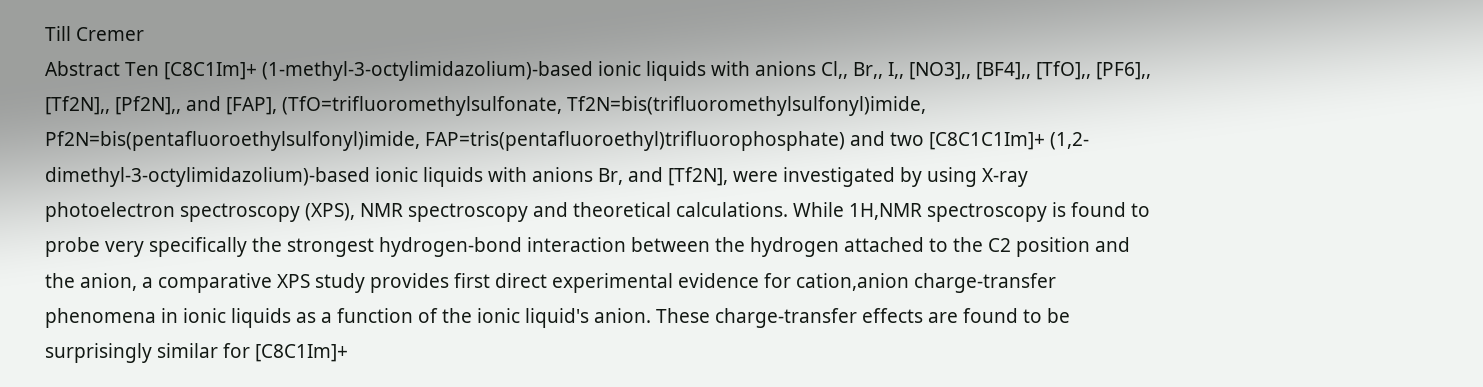Till Cremer
Abstract Ten [C8C1Im]+ (1-methyl-3-octylimidazolium)-based ionic liquids with anions Cl,, Br,, I,, [NO3],, [BF4],, [TfO],, [PF6],, [Tf2N],, [Pf2N],, and [FAP], (TfO=trifluoromethylsulfonate, Tf2N=bis(trifluoromethylsulfonyl)imide, Pf2N=bis(pentafluoroethylsulfonyl)imide, FAP=tris(pentafluoroethyl)trifluorophosphate) and two [C8C1C1Im]+ (1,2-dimethyl-3-octylimidazolium)-based ionic liquids with anions Br, and [Tf2N], were investigated by using X-ray photoelectron spectroscopy (XPS), NMR spectroscopy and theoretical calculations. While 1H,NMR spectroscopy is found to probe very specifically the strongest hydrogen-bond interaction between the hydrogen attached to the C2 position and the anion, a comparative XPS study provides first direct experimental evidence for cation,anion charge-transfer phenomena in ionic liquids as a function of the ionic liquid's anion. These charge-transfer effects are found to be surprisingly similar for [C8C1Im]+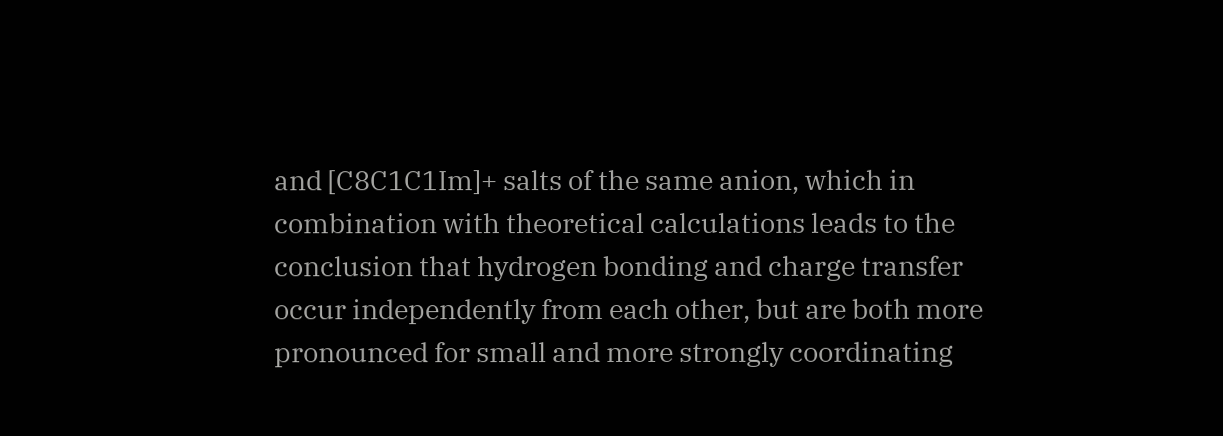and [C8C1C1Im]+ salts of the same anion, which in combination with theoretical calculations leads to the conclusion that hydrogen bonding and charge transfer occur independently from each other, but are both more pronounced for small and more strongly coordinating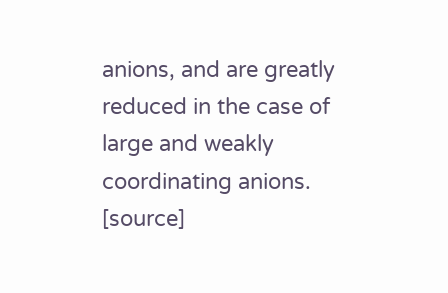anions, and are greatly reduced in the case of large and weakly coordinating anions. [source]